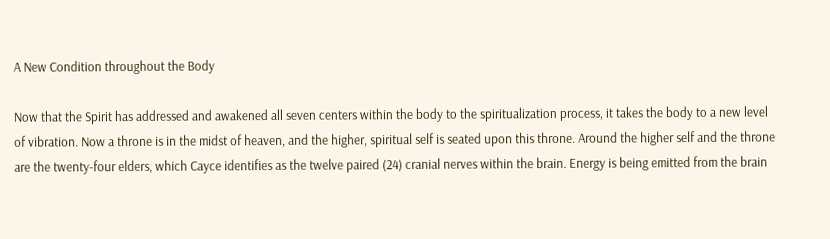A New Condition throughout the Body

Now that the Spirit has addressed and awakened all seven centers within the body to the spiritualization process, it takes the body to a new level of vibration. Now a throne is in the midst of heaven, and the higher, spiritual self is seated upon this throne. Around the higher self and the throne are the twenty-four elders, which Cayce identifies as the twelve paired (24) cranial nerves within the brain. Energy is being emitted from the brain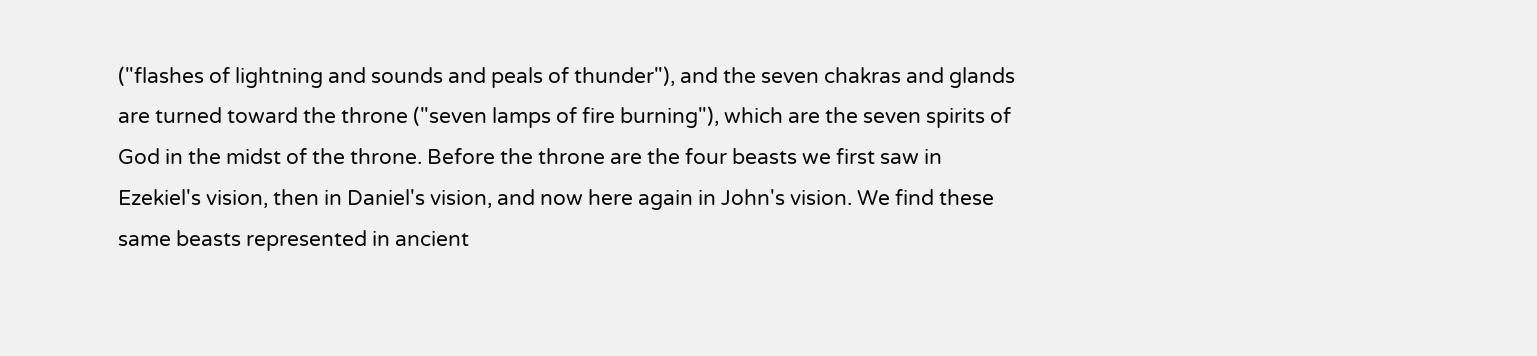("flashes of lightning and sounds and peals of thunder"), and the seven chakras and glands are turned toward the throne ("seven lamps of fire burning"), which are the seven spirits of God in the midst of the throne. Before the throne are the four beasts we first saw in Ezekiel's vision, then in Daniel's vision, and now here again in John's vision. We find these same beasts represented in ancient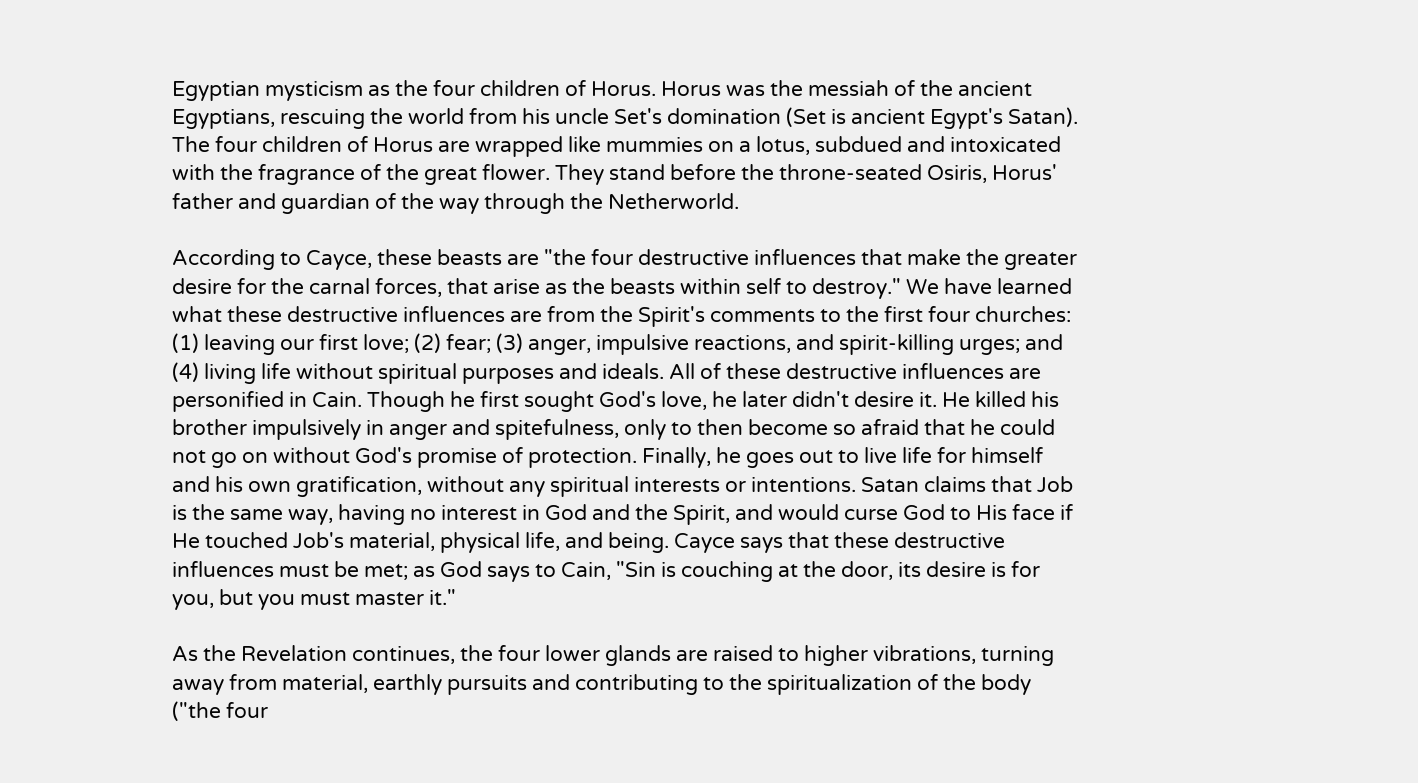Egyptian mysticism as the four children of Horus. Horus was the messiah of the ancient Egyptians, rescuing the world from his uncle Set's domination (Set is ancient Egypt's Satan). The four children of Horus are wrapped like mummies on a lotus, subdued and intoxicated with the fragrance of the great flower. They stand before the throne-seated Osiris, Horus' father and guardian of the way through the Netherworld.

According to Cayce, these beasts are "the four destructive influences that make the greater desire for the carnal forces, that arise as the beasts within self to destroy." We have learned what these destructive influences are from the Spirit's comments to the first four churches: (1) leaving our first love; (2) fear; (3) anger, impulsive reactions, and spirit-killing urges; and (4) living life without spiritual purposes and ideals. All of these destructive influences are personified in Cain. Though he first sought God's love, he later didn't desire it. He killed his brother impulsively in anger and spitefulness, only to then become so afraid that he could not go on without God's promise of protection. Finally, he goes out to live life for himself and his own gratification, without any spiritual interests or intentions. Satan claims that Job is the same way, having no interest in God and the Spirit, and would curse God to His face if He touched Job's material, physical life, and being. Cayce says that these destructive influences must be met; as God says to Cain, "Sin is couching at the door, its desire is for you, but you must master it."

As the Revelation continues, the four lower glands are raised to higher vibrations, turning away from material, earthly pursuits and contributing to the spiritualization of the body ("the four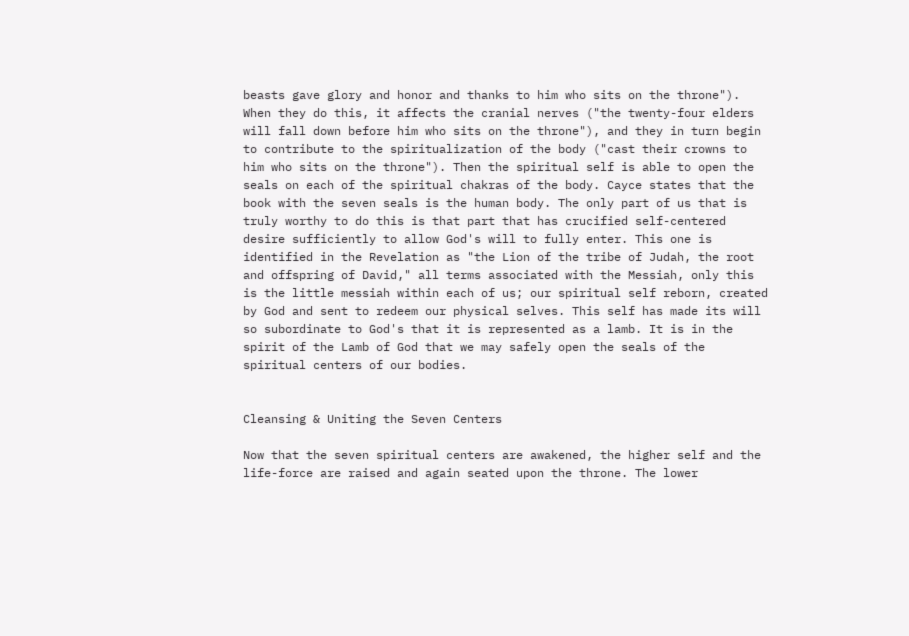beasts gave glory and honor and thanks to him who sits on the throne"). When they do this, it affects the cranial nerves ("the twenty-four elders will fall down before him who sits on the throne"), and they in turn begin to contribute to the spiritualization of the body ("cast their crowns to him who sits on the throne"). Then the spiritual self is able to open the seals on each of the spiritual chakras of the body. Cayce states that the book with the seven seals is the human body. The only part of us that is truly worthy to do this is that part that has crucified self-centered desire sufficiently to allow God's will to fully enter. This one is identified in the Revelation as "the Lion of the tribe of Judah, the root and offspring of David," all terms associated with the Messiah, only this is the little messiah within each of us; our spiritual self reborn, created by God and sent to redeem our physical selves. This self has made its will so subordinate to God's that it is represented as a lamb. It is in the spirit of the Lamb of God that we may safely open the seals of the spiritual centers of our bodies.


Cleansing & Uniting the Seven Centers

Now that the seven spiritual centers are awakened, the higher self and the life-force are raised and again seated upon the throne. The lower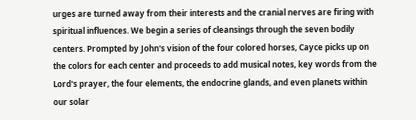urges are turned away from their interests and the cranial nerves are firing with spiritual influences. We begin a series of cleansings through the seven bodily centers. Prompted by John's vision of the four colored horses, Cayce picks up on the colors for each center and proceeds to add musical notes, key words from the Lord's prayer, the four elements, the endocrine glands, and even planets within our solar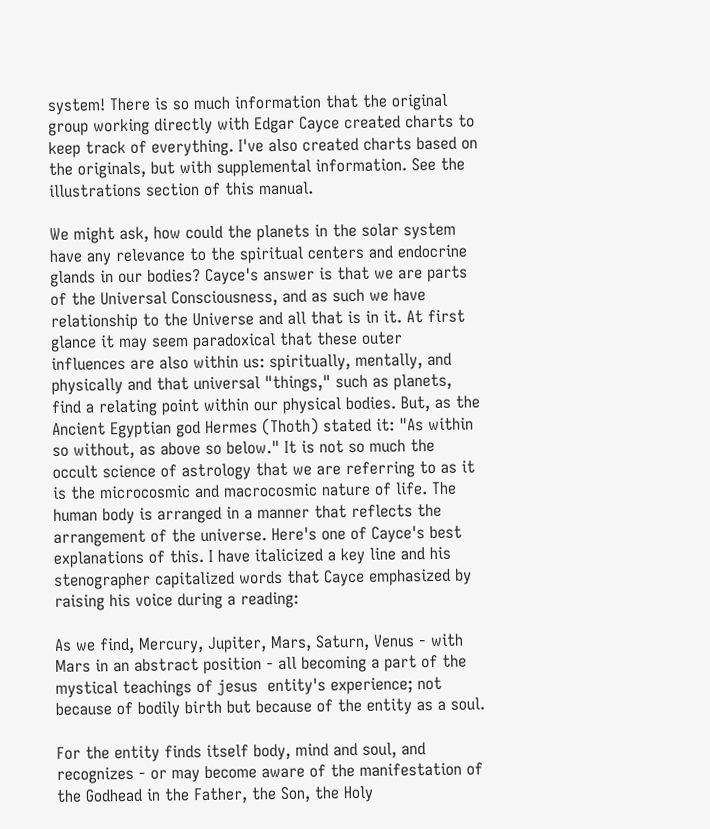system! There is so much information that the original group working directly with Edgar Cayce created charts to keep track of everything. I've also created charts based on the originals, but with supplemental information. See the illustrations section of this manual.

We might ask, how could the planets in the solar system have any relevance to the spiritual centers and endocrine glands in our bodies? Cayce's answer is that we are parts of the Universal Consciousness, and as such we have relationship to the Universe and all that is in it. At first glance it may seem paradoxical that these outer influences are also within us: spiritually, mentally, and physically and that universal "things," such as planets, find a relating point within our physical bodies. But, as the Ancient Egyptian god Hermes (Thoth) stated it: "As within so without, as above so below." It is not so much the occult science of astrology that we are referring to as it is the microcosmic and macrocosmic nature of life. The human body is arranged in a manner that reflects the arrangement of the universe. Here's one of Cayce's best explanations of this. I have italicized a key line and his stenographer capitalized words that Cayce emphasized by raising his voice during a reading:

As we find, Mercury, Jupiter, Mars, Saturn, Venus - with Mars in an abstract position - all becoming a part of the mystical teachings of jesus  entity's experience; not because of bodily birth but because of the entity as a soul.

For the entity finds itself body, mind and soul, and recognizes - or may become aware of the manifestation of the Godhead in the Father, the Son, the Holy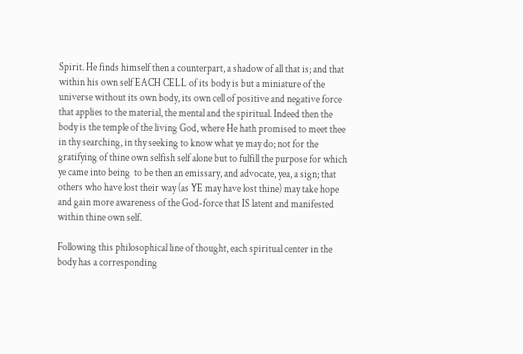Spirit. He finds himself then a counterpart, a shadow of all that is; and that within his own self EACH CELL of its body is but a miniature of the universe without its own body, its own cell of positive and negative force that applies to the material, the mental and the spiritual. Indeed then the body is the temple of the living God, where He hath promised to meet thee in thy searching, in thy seeking to know what ye may do; not for the gratifying of thine own selfish self alone but to fulfill the purpose for which ye came into being  to be then an emissary, and advocate, yea, a sign; that others who have lost their way (as YE may have lost thine) may take hope and gain more awareness of the God-force that IS latent and manifested within thine own self.

Following this philosophical line of thought, each spiritual center in the body has a corresponding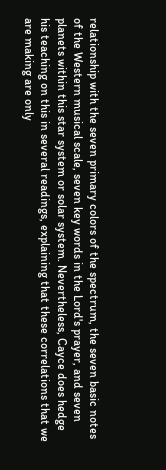relationship with the seven primary colors of the spectrum, the seven basic notes of the Western musical scale, seven key words in the Lord's prayer, and seven planets within this star system or solar system. Nevertheless, Cayce does hedge his teaching on this in several readings, explaining that these correlations that we are making are only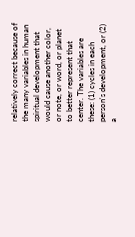relatively correct because of the many variables in human spiritual development that would cause another color, or note, or word, or planet to better represent that center. The variables are these: (1) cycles in each person's development, or (2) a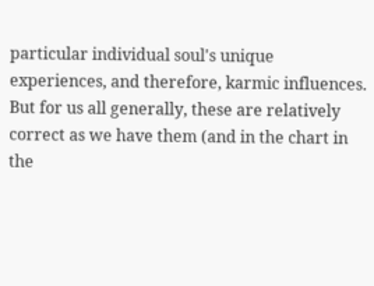particular individual soul's unique experiences, and therefore, karmic influences. But for us all generally, these are relatively correct as we have them (and in the chart in the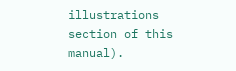illustrations section of this manual).